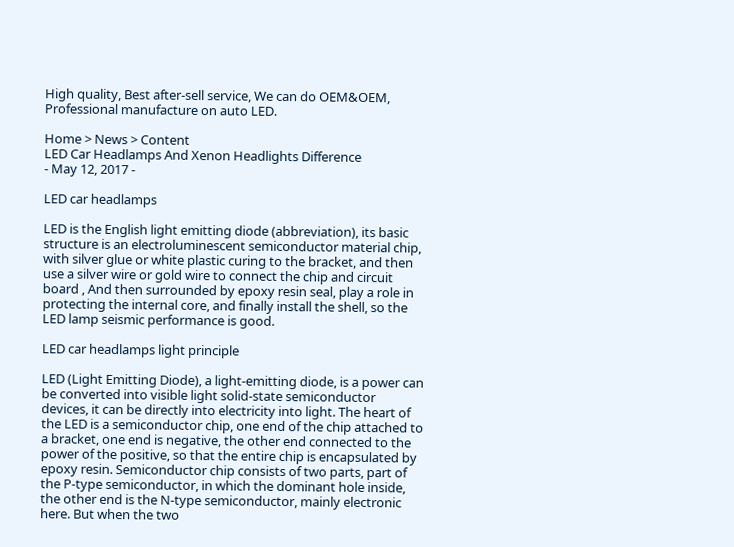High quality, Best after-sell service, We can do OEM&OEM, Professional manufacture on auto LED.

Home > News > Content
LED Car Headlamps And Xenon Headlights Difference
- May 12, 2017 -

LED car headlamps

LED is the English light emitting diode (abbreviation), its basic structure is an electroluminescent semiconductor material chip, with silver glue or white plastic curing to the bracket, and then use a silver wire or gold wire to connect the chip and circuit board , And then surrounded by epoxy resin seal, play a role in protecting the internal core, and finally install the shell, so the LED lamp seismic performance is good.

LED car headlamps light principle

LED (Light Emitting Diode), a light-emitting diode, is a power can be converted into visible light solid-state semiconductor devices, it can be directly into electricity into light. The heart of the LED is a semiconductor chip, one end of the chip attached to a bracket, one end is negative, the other end connected to the power of the positive, so that the entire chip is encapsulated by epoxy resin. Semiconductor chip consists of two parts, part of the P-type semiconductor, in which the dominant hole inside, the other end is the N-type semiconductor, mainly electronic here. But when the two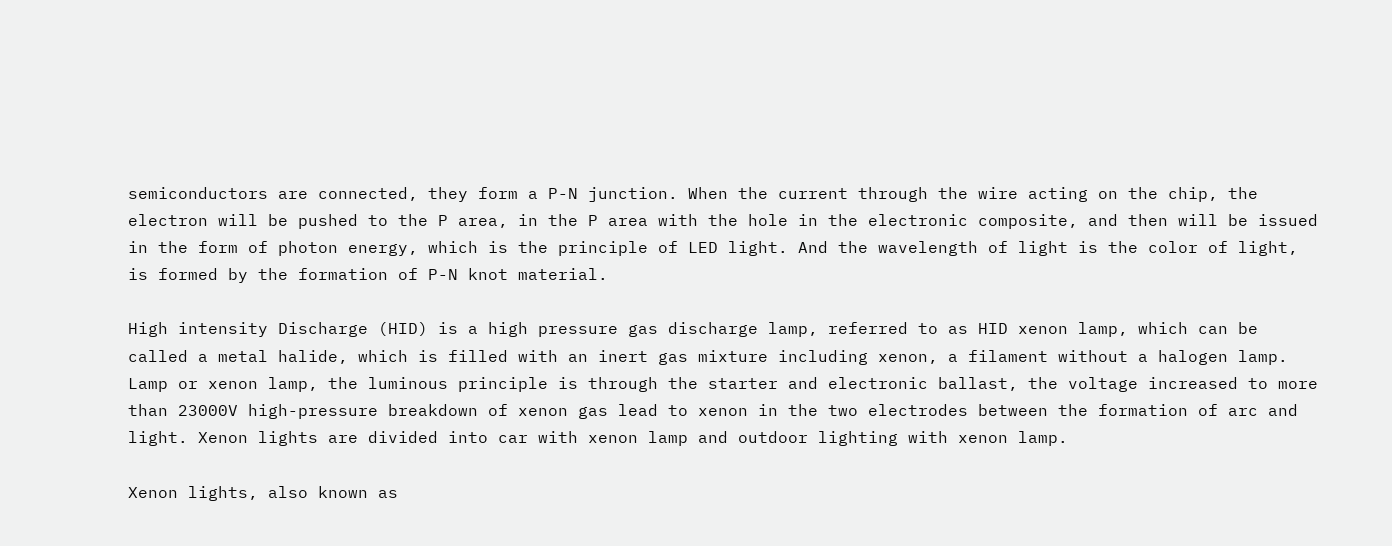semiconductors are connected, they form a P-N junction. When the current through the wire acting on the chip, the electron will be pushed to the P area, in the P area with the hole in the electronic composite, and then will be issued in the form of photon energy, which is the principle of LED light. And the wavelength of light is the color of light, is formed by the formation of P-N knot material.

High intensity Discharge (HID) is a high pressure gas discharge lamp, referred to as HID xenon lamp, which can be called a metal halide, which is filled with an inert gas mixture including xenon, a filament without a halogen lamp. Lamp or xenon lamp, the luminous principle is through the starter and electronic ballast, the voltage increased to more than 23000V high-pressure breakdown of xenon gas lead to xenon in the two electrodes between the formation of arc and light. Xenon lights are divided into car with xenon lamp and outdoor lighting with xenon lamp.

Xenon lights, also known as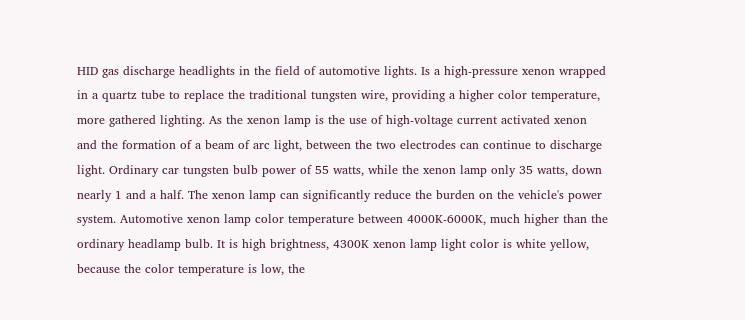HID gas discharge headlights in the field of automotive lights. Is a high-pressure xenon wrapped in a quartz tube to replace the traditional tungsten wire, providing a higher color temperature, more gathered lighting. As the xenon lamp is the use of high-voltage current activated xenon and the formation of a beam of arc light, between the two electrodes can continue to discharge light. Ordinary car tungsten bulb power of 55 watts, while the xenon lamp only 35 watts, down nearly 1 and a half. The xenon lamp can significantly reduce the burden on the vehicle's power system. Automotive xenon lamp color temperature between 4000K-6000K, much higher than the ordinary headlamp bulb. It is high brightness, 4300K xenon lamp light color is white yellow, because the color temperature is low, the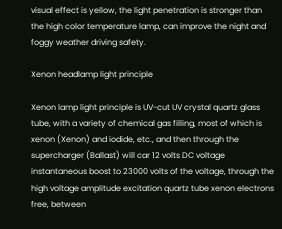visual effect is yellow, the light penetration is stronger than the high color temperature lamp, can improve the night and foggy weather driving safety.

Xenon headlamp light principle

Xenon lamp light principle is UV-cut UV crystal quartz glass tube, with a variety of chemical gas filling, most of which is xenon (Xenon) and iodide, etc., and then through the supercharger (Ballast) will car 12 volts DC voltage instantaneous boost to 23000 volts of the voltage, through the high voltage amplitude excitation quartz tube xenon electrons free, between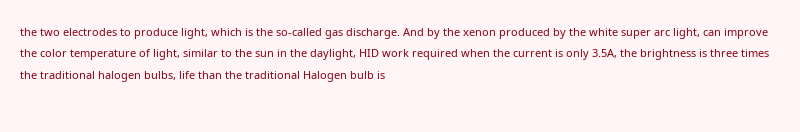the two electrodes to produce light, which is the so-called gas discharge. And by the xenon produced by the white super arc light, can improve the color temperature of light, similar to the sun in the daylight, HID work required when the current is only 3.5A, the brightness is three times the traditional halogen bulbs, life than the traditional Halogen bulb is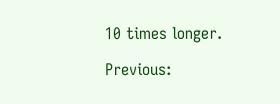10 times longer.

Previous: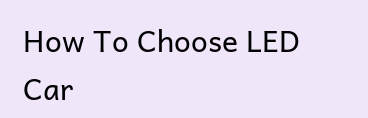How To Choose LED Car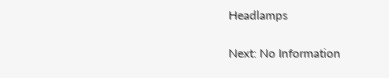Headlamps

Next: No Information